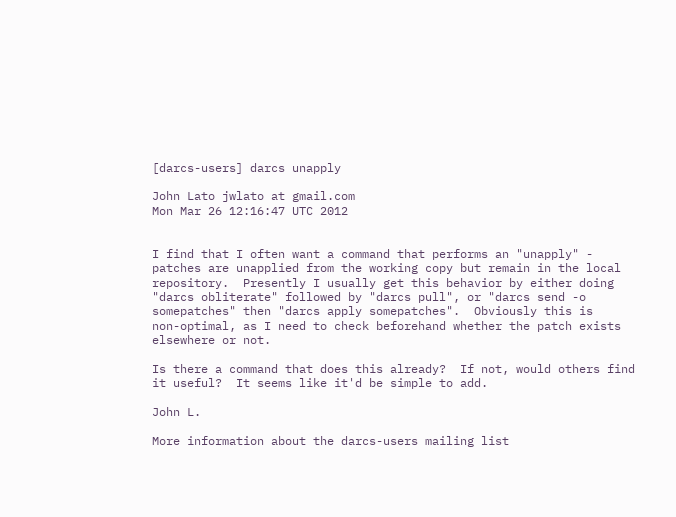[darcs-users] darcs unapply

John Lato jwlato at gmail.com
Mon Mar 26 12:16:47 UTC 2012


I find that I often want a command that performs an "unapply" -
patches are unapplied from the working copy but remain in the local
repository.  Presently I usually get this behavior by either doing
"darcs obliterate" followed by "darcs pull", or "darcs send -o
somepatches" then "darcs apply somepatches".  Obviously this is
non-optimal, as I need to check beforehand whether the patch exists
elsewhere or not.

Is there a command that does this already?  If not, would others find
it useful?  It seems like it'd be simple to add.

John L.

More information about the darcs-users mailing list